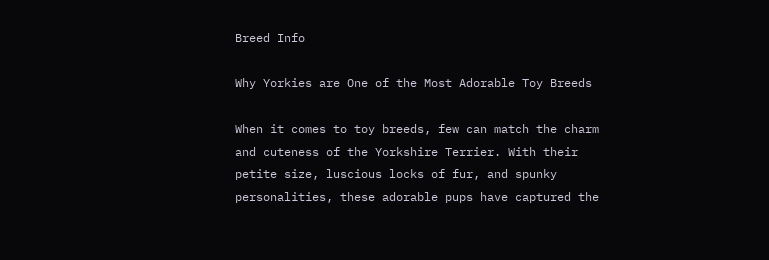Breed Info

Why Yorkies are One of the Most Adorable Toy Breeds

When it comes to toy breeds, few can match the charm and cuteness of the Yorkshire Terrier. With their petite size, luscious locks of fur, and spunky personalities, these adorable pups have captured the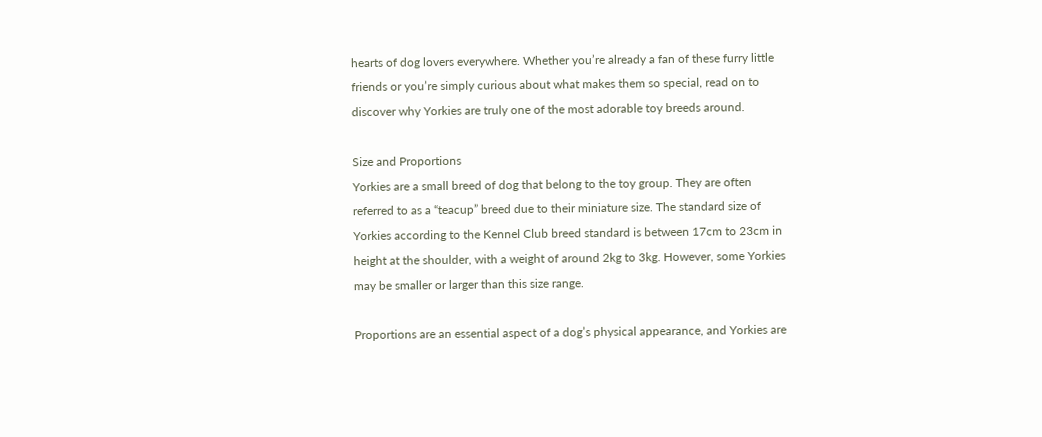hearts of dog lovers everywhere. Whether you’re already a fan of these furry little friends or you’re simply curious about what makes them so special, read on to discover why Yorkies are truly one of the most adorable toy breeds around.

Size and Proportions
Yorkies are a small breed of dog that belong to the toy group. They are often referred to as a “teacup” breed due to their miniature size. The standard size of Yorkies according to the Kennel Club breed standard is between 17cm to 23cm in height at the shoulder, with a weight of around 2kg to 3kg. However, some Yorkies may be smaller or larger than this size range.

Proportions are an essential aspect of a dog’s physical appearance, and Yorkies are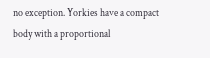no exception. Yorkies have a compact body with a proportional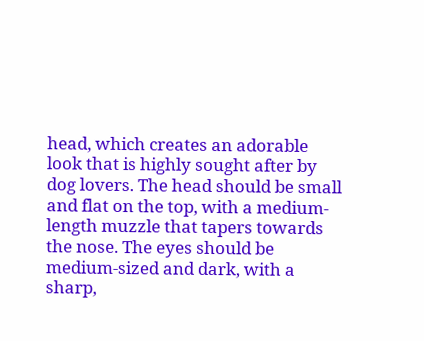head, which creates an adorable look that is highly sought after by dog lovers. The head should be small and flat on the top, with a medium-length muzzle that tapers towards the nose. The eyes should be medium-sized and dark, with a sharp,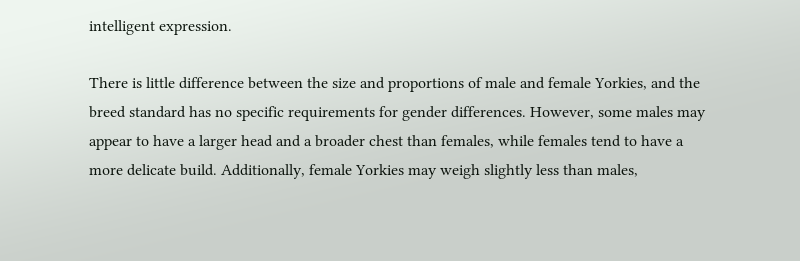intelligent expression.

There is little difference between the size and proportions of male and female Yorkies, and the breed standard has no specific requirements for gender differences. However, some males may appear to have a larger head and a broader chest than females, while females tend to have a more delicate build. Additionally, female Yorkies may weigh slightly less than males,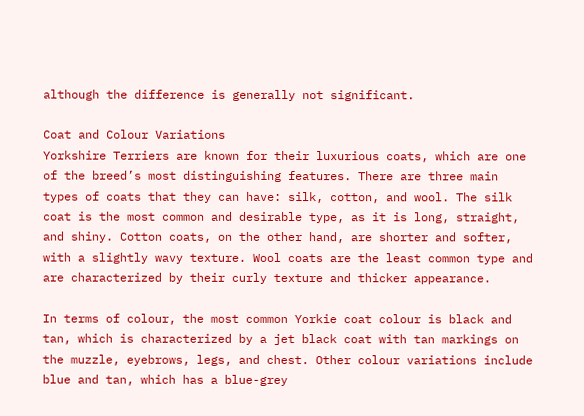although the difference is generally not significant.

Coat and Colour Variations
Yorkshire Terriers are known for their luxurious coats, which are one of the breed’s most distinguishing features. There are three main types of coats that they can have: silk, cotton, and wool. The silk coat is the most common and desirable type, as it is long, straight, and shiny. Cotton coats, on the other hand, are shorter and softer, with a slightly wavy texture. Wool coats are the least common type and are characterized by their curly texture and thicker appearance.

In terms of colour, the most common Yorkie coat colour is black and tan, which is characterized by a jet black coat with tan markings on the muzzle, eyebrows, legs, and chest. Other colour variations include blue and tan, which has a blue-grey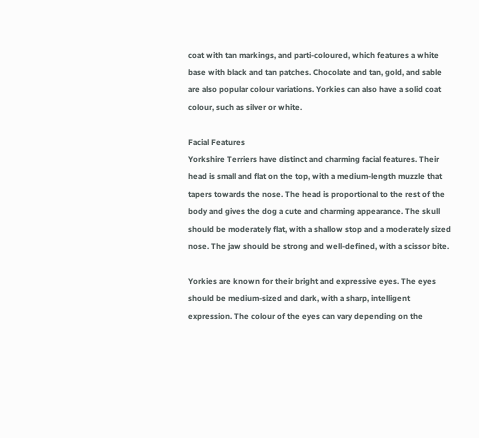coat with tan markings, and parti-coloured, which features a white base with black and tan patches. Chocolate and tan, gold, and sable are also popular colour variations. Yorkies can also have a solid coat colour, such as silver or white.

Facial Features
Yorkshire Terriers have distinct and charming facial features. Their head is small and flat on the top, with a medium-length muzzle that tapers towards the nose. The head is proportional to the rest of the body and gives the dog a cute and charming appearance. The skull should be moderately flat, with a shallow stop and a moderately sized nose. The jaw should be strong and well-defined, with a scissor bite.

Yorkies are known for their bright and expressive eyes. The eyes should be medium-sized and dark, with a sharp, intelligent expression. The colour of the eyes can vary depending on the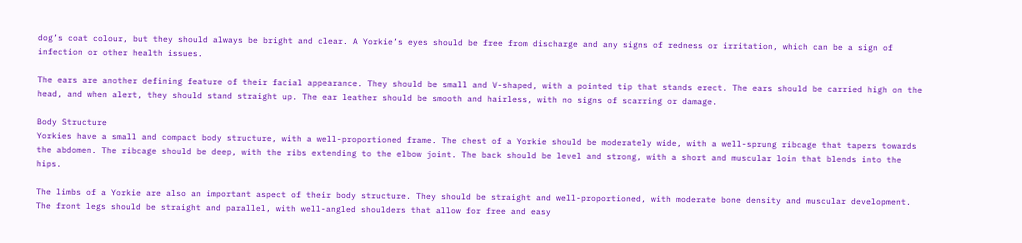dog’s coat colour, but they should always be bright and clear. A Yorkie’s eyes should be free from discharge and any signs of redness or irritation, which can be a sign of infection or other health issues.

The ears are another defining feature of their facial appearance. They should be small and V-shaped, with a pointed tip that stands erect. The ears should be carried high on the head, and when alert, they should stand straight up. The ear leather should be smooth and hairless, with no signs of scarring or damage.

Body Structure
Yorkies have a small and compact body structure, with a well-proportioned frame. The chest of a Yorkie should be moderately wide, with a well-sprung ribcage that tapers towards the abdomen. The ribcage should be deep, with the ribs extending to the elbow joint. The back should be level and strong, with a short and muscular loin that blends into the hips.

The limbs of a Yorkie are also an important aspect of their body structure. They should be straight and well-proportioned, with moderate bone density and muscular development. The front legs should be straight and parallel, with well-angled shoulders that allow for free and easy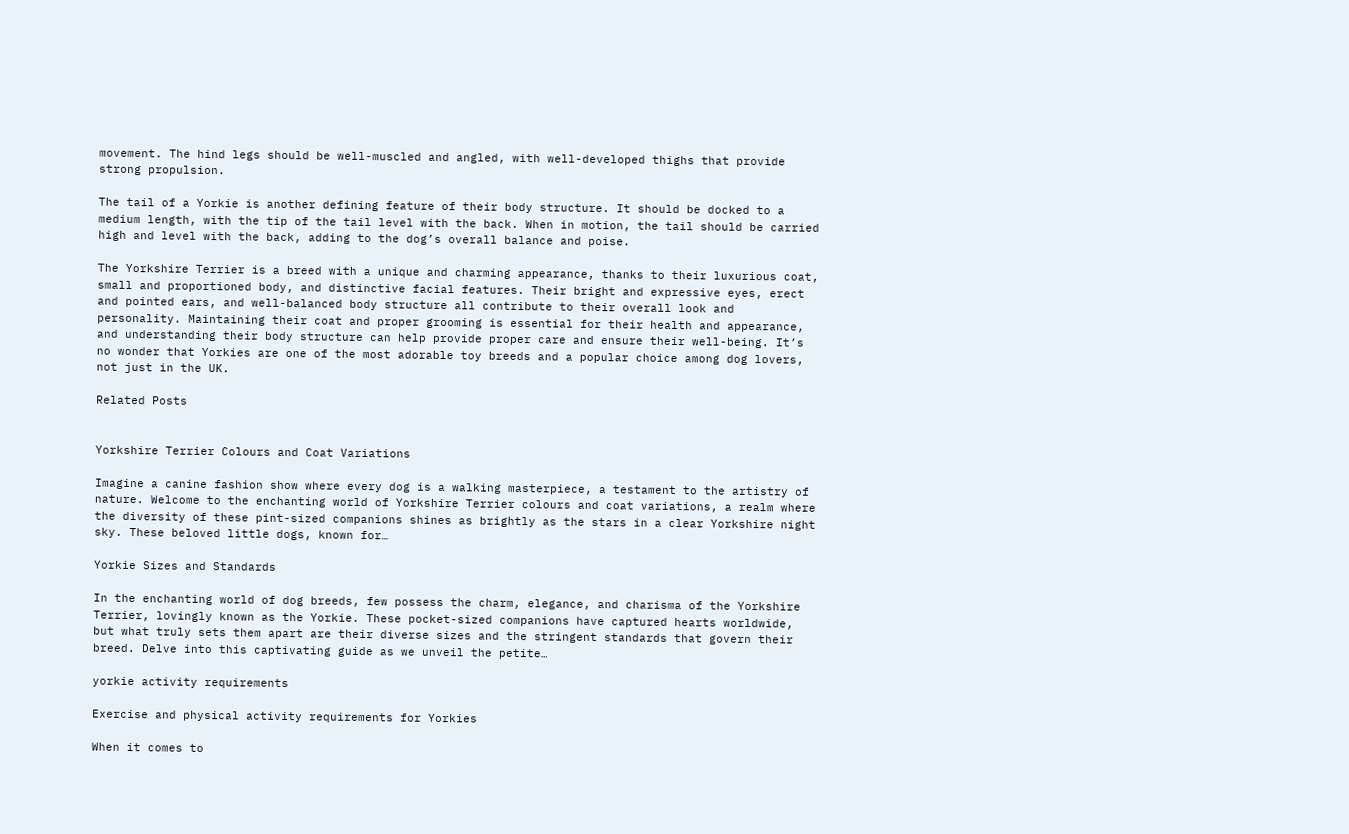movement. The hind legs should be well-muscled and angled, with well-developed thighs that provide strong propulsion.

The tail of a Yorkie is another defining feature of their body structure. It should be docked to a medium length, with the tip of the tail level with the back. When in motion, the tail should be carried high and level with the back, adding to the dog’s overall balance and poise.

The Yorkshire Terrier is a breed with a unique and charming appearance, thanks to their luxurious coat, small and proportioned body, and distinctive facial features. Their bright and expressive eyes, erect and pointed ears, and well-balanced body structure all contribute to their overall look and personality. Maintaining their coat and proper grooming is essential for their health and appearance, and understanding their body structure can help provide proper care and ensure their well-being. It’s no wonder that Yorkies are one of the most adorable toy breeds and a popular choice among dog lovers, not just in the UK.

Related Posts


Yorkshire Terrier Colours and Coat Variations

Imagine a canine fashion show where every dog is a walking masterpiece, a testament to the artistry of nature. Welcome to the enchanting world of Yorkshire Terrier colours and coat variations, a realm where the diversity of these pint-sized companions shines as brightly as the stars in a clear Yorkshire night sky. These beloved little dogs, known for…

Yorkie Sizes and Standards

In the enchanting world of dog breeds, few possess the charm, elegance, and charisma of the Yorkshire Terrier, lovingly known as the Yorkie. These pocket-sized companions have captured hearts worldwide, but what truly sets them apart are their diverse sizes and the stringent standards that govern their breed. Delve into this captivating guide as we unveil the petite…

yorkie activity requirements

Exercise and physical activity requirements for Yorkies

When it comes to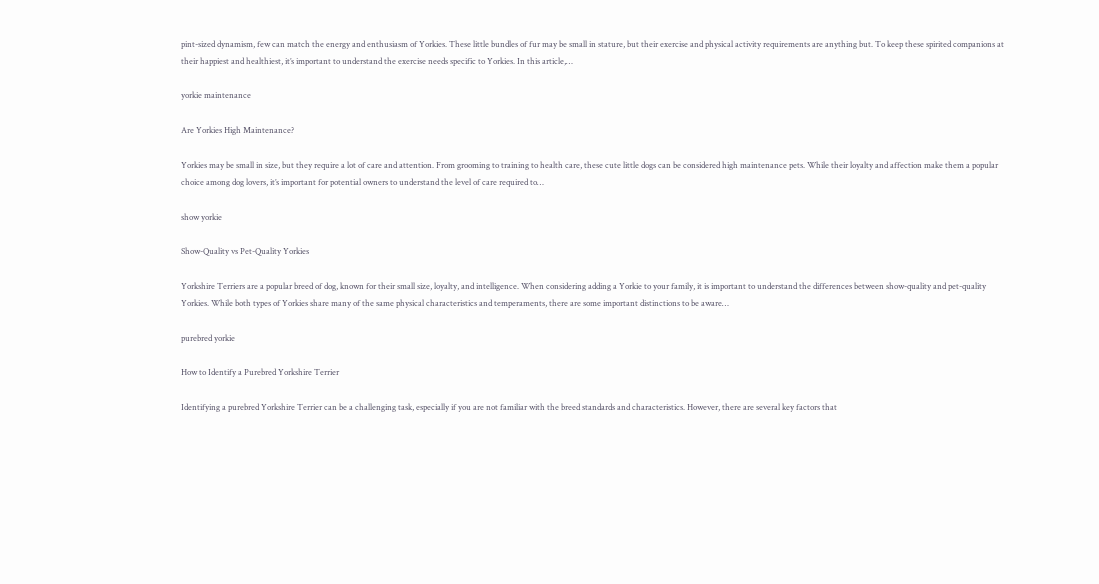pint-sized dynamism, few can match the energy and enthusiasm of Yorkies. These little bundles of fur may be small in stature, but their exercise and physical activity requirements are anything but. To keep these spirited companions at their happiest and healthiest, it’s important to understand the exercise needs specific to Yorkies. In this article,…

yorkie maintenance

Are Yorkies High Maintenance?

Yorkies may be small in size, but they require a lot of care and attention. From grooming to training to health care, these cute little dogs can be considered high maintenance pets. While their loyalty and affection make them a popular choice among dog lovers, it’s important for potential owners to understand the level of care required to…

show yorkie

Show-Quality vs Pet-Quality Yorkies

Yorkshire Terriers are a popular breed of dog, known for their small size, loyalty, and intelligence. When considering adding a Yorkie to your family, it is important to understand the differences between show-quality and pet-quality Yorkies. While both types of Yorkies share many of the same physical characteristics and temperaments, there are some important distinctions to be aware…

purebred yorkie

How to Identify a Purebred Yorkshire Terrier

Identifying a purebred Yorkshire Terrier can be a challenging task, especially if you are not familiar with the breed standards and characteristics. However, there are several key factors that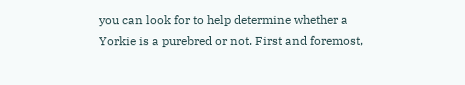you can look for to help determine whether a Yorkie is a purebred or not. First and foremost,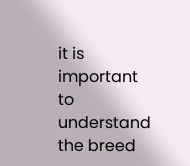it is important to understand the breed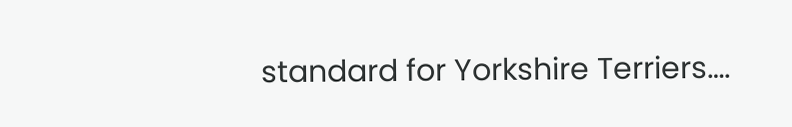standard for Yorkshire Terriers….